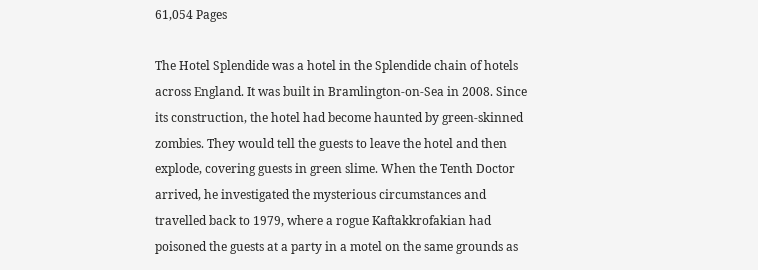61,054 Pages

The Hotel Splendide was a hotel in the Splendide chain of hotels across England. It was built in Bramlington-on-Sea in 2008. Since its construction, the hotel had become haunted by green-skinned zombies. They would tell the guests to leave the hotel and then explode, covering guests in green slime. When the Tenth Doctor arrived, he investigated the mysterious circumstances and travelled back to 1979, where a rogue Kaftakkrofakian had poisoned the guests at a party in a motel on the same grounds as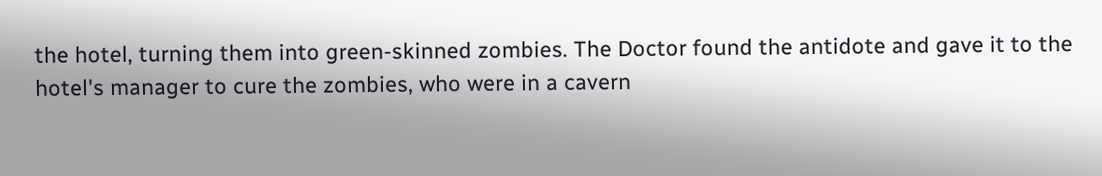the hotel, turning them into green-skinned zombies. The Doctor found the antidote and gave it to the hotel's manager to cure the zombies, who were in a cavern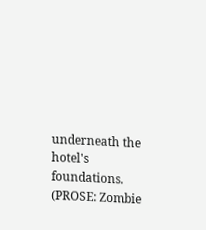underneath the hotel's foundations. (PROSE: Zombie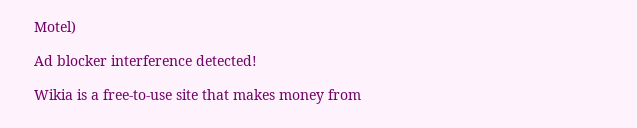Motel)

Ad blocker interference detected!

Wikia is a free-to-use site that makes money from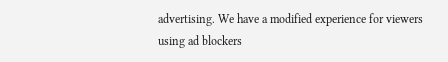advertising. We have a modified experience for viewers using ad blockers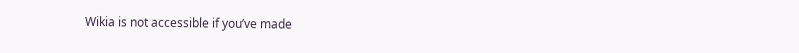Wikia is not accessible if you’ve made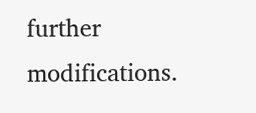further modifications.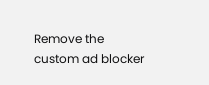Remove the custom ad blocker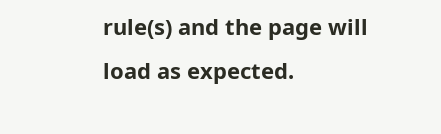rule(s) and the page will load as expected.